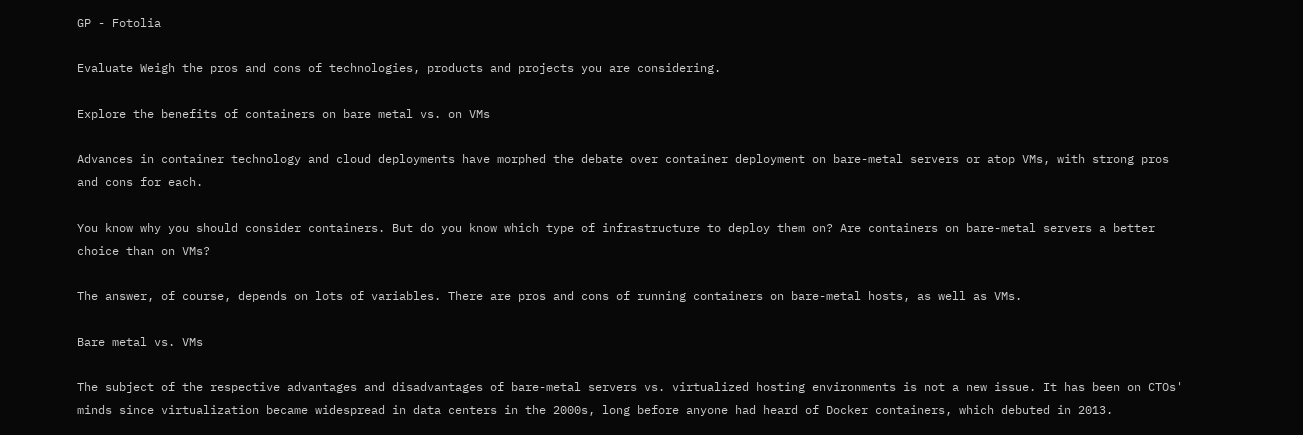GP - Fotolia

Evaluate Weigh the pros and cons of technologies, products and projects you are considering.

Explore the benefits of containers on bare metal vs. on VMs

Advances in container technology and cloud deployments have morphed the debate over container deployment on bare-metal servers or atop VMs, with strong pros and cons for each.

You know why you should consider containers. But do you know which type of infrastructure to deploy them on? Are containers on bare-metal servers a better choice than on VMs?

The answer, of course, depends on lots of variables. There are pros and cons of running containers on bare-metal hosts, as well as VMs.

Bare metal vs. VMs

The subject of the respective advantages and disadvantages of bare-metal servers vs. virtualized hosting environments is not a new issue. It has been on CTOs' minds since virtualization became widespread in data centers in the 2000s, long before anyone had heard of Docker containers, which debuted in 2013.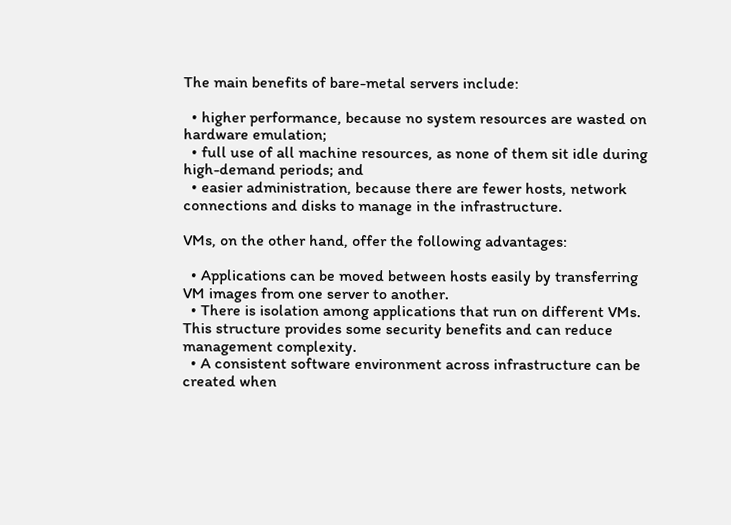The main benefits of bare-metal servers include:

  • higher performance, because no system resources are wasted on hardware emulation;
  • full use of all machine resources, as none of them sit idle during high-demand periods; and
  • easier administration, because there are fewer hosts, network connections and disks to manage in the infrastructure.

VMs, on the other hand, offer the following advantages:

  • Applications can be moved between hosts easily by transferring VM images from one server to another.
  • There is isolation among applications that run on different VMs. This structure provides some security benefits and can reduce management complexity.
  • A consistent software environment across infrastructure can be created when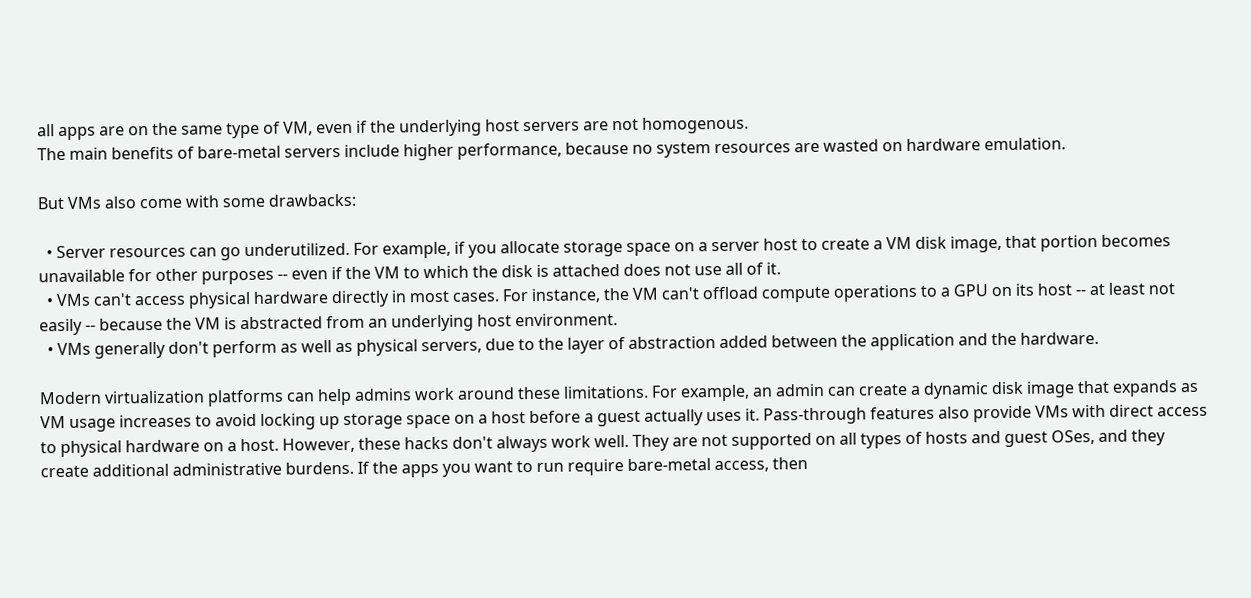all apps are on the same type of VM, even if the underlying host servers are not homogenous.
The main benefits of bare-metal servers include higher performance, because no system resources are wasted on hardware emulation.

But VMs also come with some drawbacks:

  • Server resources can go underutilized. For example, if you allocate storage space on a server host to create a VM disk image, that portion becomes unavailable for other purposes -- even if the VM to which the disk is attached does not use all of it.
  • VMs can't access physical hardware directly in most cases. For instance, the VM can't offload compute operations to a GPU on its host -- at least not easily -- because the VM is abstracted from an underlying host environment.
  • VMs generally don't perform as well as physical servers, due to the layer of abstraction added between the application and the hardware.

Modern virtualization platforms can help admins work around these limitations. For example, an admin can create a dynamic disk image that expands as VM usage increases to avoid locking up storage space on a host before a guest actually uses it. Pass-through features also provide VMs with direct access to physical hardware on a host. However, these hacks don't always work well. They are not supported on all types of hosts and guest OSes, and they create additional administrative burdens. If the apps you want to run require bare-metal access, then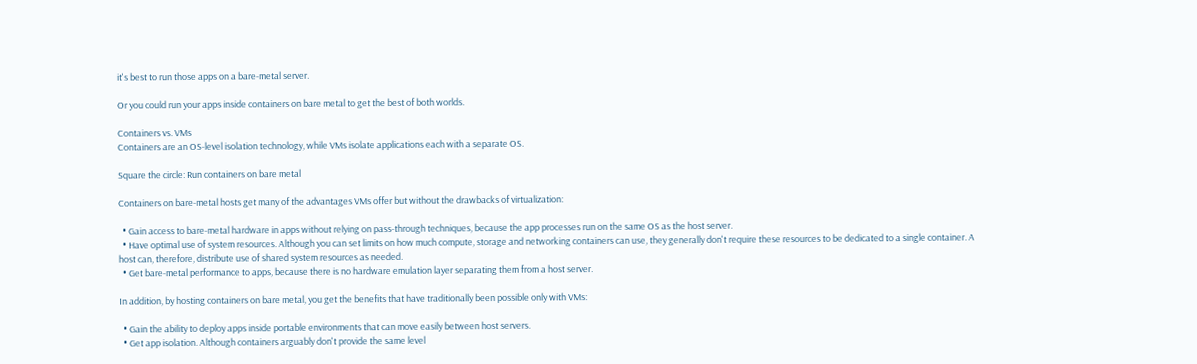it's best to run those apps on a bare-metal server.

Or you could run your apps inside containers on bare metal to get the best of both worlds.

Containers vs. VMs
Containers are an OS-level isolation technology, while VMs isolate applications each with a separate OS.

Square the circle: Run containers on bare metal

Containers on bare-metal hosts get many of the advantages VMs offer but without the drawbacks of virtualization:

  • Gain access to bare-metal hardware in apps without relying on pass-through techniques, because the app processes run on the same OS as the host server.
  • Have optimal use of system resources. Although you can set limits on how much compute, storage and networking containers can use, they generally don't require these resources to be dedicated to a single container. A host can, therefore, distribute use of shared system resources as needed.
  • Get bare-metal performance to apps, because there is no hardware emulation layer separating them from a host server.

In addition, by hosting containers on bare metal, you get the benefits that have traditionally been possible only with VMs:

  • Gain the ability to deploy apps inside portable environments that can move easily between host servers.
  • Get app isolation. Although containers arguably don't provide the same level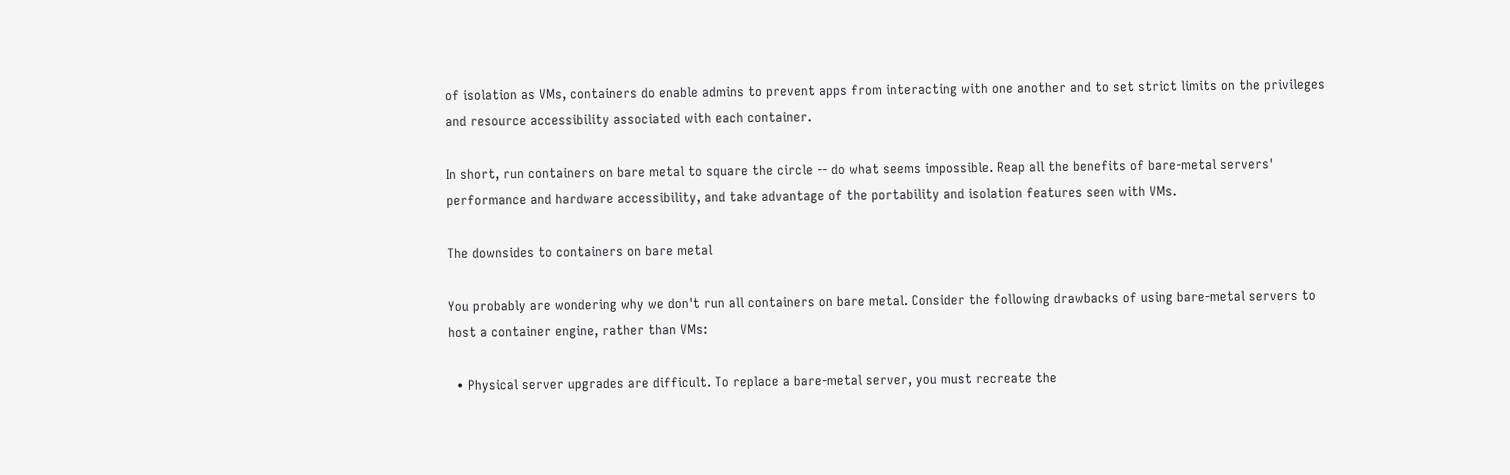of isolation as VMs, containers do enable admins to prevent apps from interacting with one another and to set strict limits on the privileges and resource accessibility associated with each container.

In short, run containers on bare metal to square the circle -- do what seems impossible. Reap all the benefits of bare-metal servers' performance and hardware accessibility, and take advantage of the portability and isolation features seen with VMs.

The downsides to containers on bare metal

You probably are wondering why we don't run all containers on bare metal. Consider the following drawbacks of using bare-metal servers to host a container engine, rather than VMs:

  • Physical server upgrades are difficult. To replace a bare-metal server, you must recreate the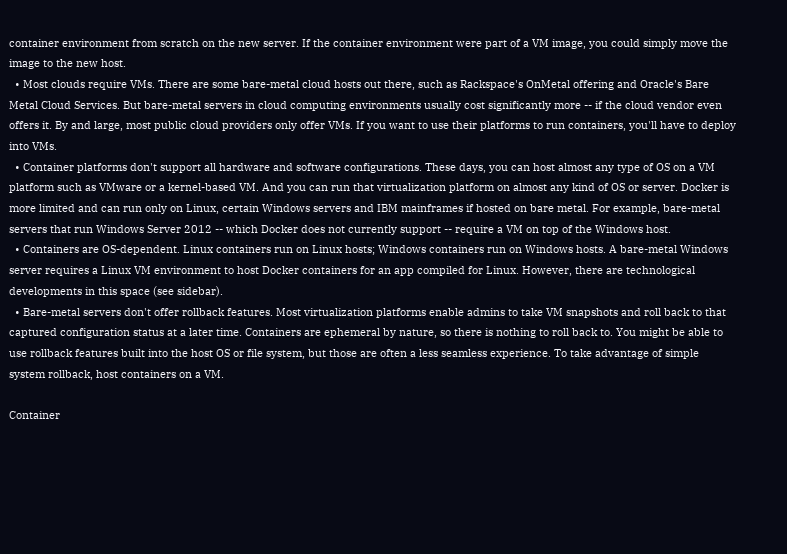container environment from scratch on the new server. If the container environment were part of a VM image, you could simply move the image to the new host.
  • Most clouds require VMs. There are some bare-metal cloud hosts out there, such as Rackspace's OnMetal offering and Oracle's Bare Metal Cloud Services. But bare-metal servers in cloud computing environments usually cost significantly more -- if the cloud vendor even offers it. By and large, most public cloud providers only offer VMs. If you want to use their platforms to run containers, you'll have to deploy into VMs.
  • Container platforms don't support all hardware and software configurations. These days, you can host almost any type of OS on a VM platform such as VMware or a kernel-based VM. And you can run that virtualization platform on almost any kind of OS or server. Docker is more limited and can run only on Linux, certain Windows servers and IBM mainframes if hosted on bare metal. For example, bare-metal servers that run Windows Server 2012 -- which Docker does not currently support -- require a VM on top of the Windows host.
  • Containers are OS-dependent. Linux containers run on Linux hosts; Windows containers run on Windows hosts. A bare-metal Windows server requires a Linux VM environment to host Docker containers for an app compiled for Linux. However, there are technological developments in this space (see sidebar).
  • Bare-metal servers don't offer rollback features. Most virtualization platforms enable admins to take VM snapshots and roll back to that captured configuration status at a later time. Containers are ephemeral by nature, so there is nothing to roll back to. You might be able to use rollback features built into the host OS or file system, but those are often a less seamless experience. To take advantage of simple system rollback, host containers on a VM.

Container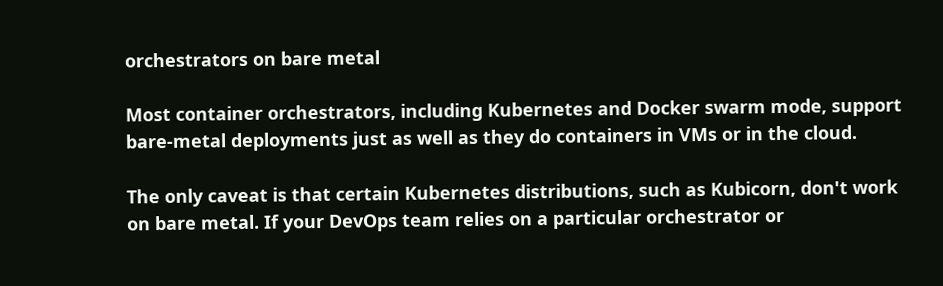orchestrators on bare metal

Most container orchestrators, including Kubernetes and Docker swarm mode, support bare-metal deployments just as well as they do containers in VMs or in the cloud.

The only caveat is that certain Kubernetes distributions, such as Kubicorn, don't work on bare metal. If your DevOps team relies on a particular orchestrator or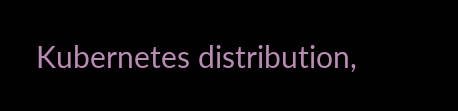Kubernetes distribution,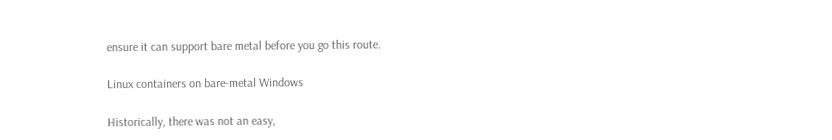ensure it can support bare metal before you go this route.

Linux containers on bare-metal Windows

Historically, there was not an easy,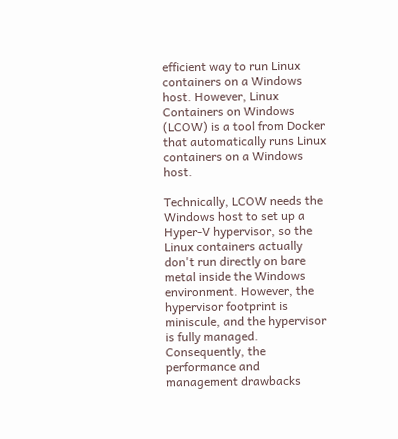efficient way to run Linux containers on a Windows host. However, Linux Containers on Windows (LCOW) is a tool from Docker that automatically runs Linux containers on a Windows host.

Technically, LCOW needs the Windows host to set up a Hyper-V hypervisor, so the Linux containers actually don't run directly on bare metal inside the Windows environment. However, the hypervisor footprint is miniscule, and the hypervisor is fully managed. Consequently, the performance and management drawbacks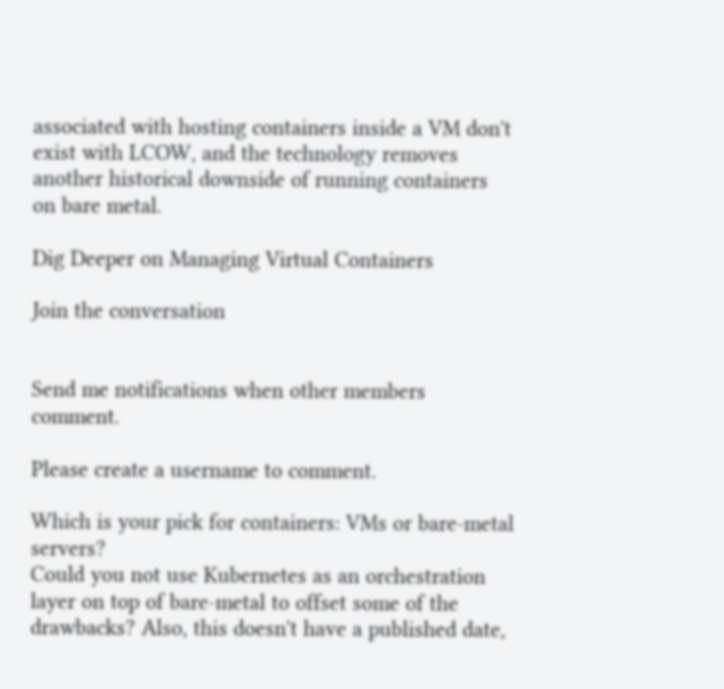associated with hosting containers inside a VM don't exist with LCOW, and the technology removes another historical downside of running containers on bare metal.

Dig Deeper on Managing Virtual Containers

Join the conversation


Send me notifications when other members comment.

Please create a username to comment.

Which is your pick for containers: VMs or bare-metal servers?
Could you not use Kubernetes as an orchestration layer on top of bare-metal to offset some of the drawbacks? Also, this doesn't have a published date,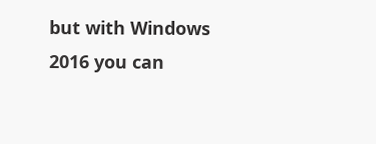but with Windows 2016 you can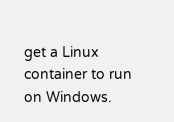get a Linux container to run on Windows.